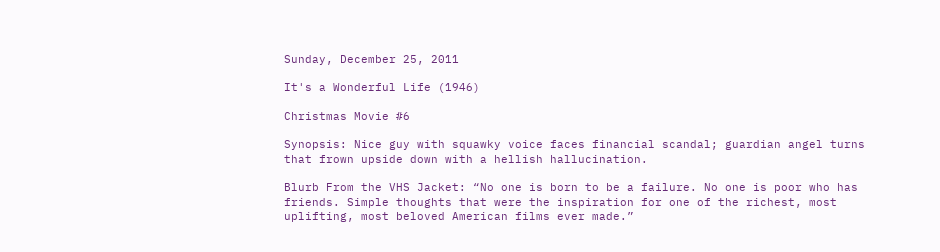Sunday, December 25, 2011

It's a Wonderful Life (1946)

Christmas Movie #6

Synopsis: Nice guy with squawky voice faces financial scandal; guardian angel turns that frown upside down with a hellish hallucination.

Blurb From the VHS Jacket: “No one is born to be a failure. No one is poor who has friends. Simple thoughts that were the inspiration for one of the richest, most uplifting, most beloved American films ever made.”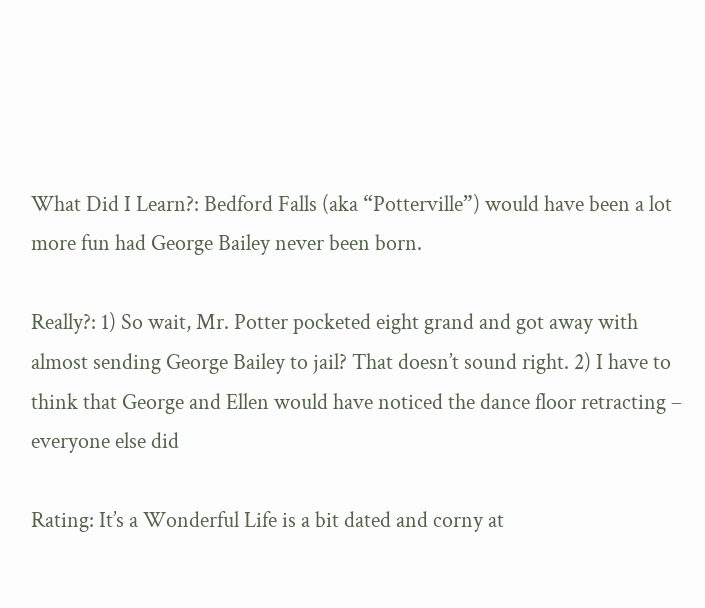What Did I Learn?: Bedford Falls (aka “Potterville”) would have been a lot more fun had George Bailey never been born.

Really?: 1) So wait, Mr. Potter pocketed eight grand and got away with almost sending George Bailey to jail? That doesn’t sound right. 2) I have to think that George and Ellen would have noticed the dance floor retracting – everyone else did

Rating: It’s a Wonderful Life is a bit dated and corny at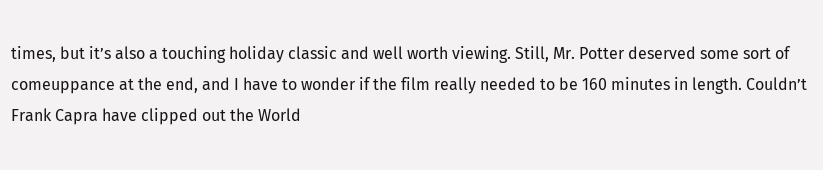times, but it’s also a touching holiday classic and well worth viewing. Still, Mr. Potter deserved some sort of comeuppance at the end, and I have to wonder if the film really needed to be 160 minutes in length. Couldn’t Frank Capra have clipped out the World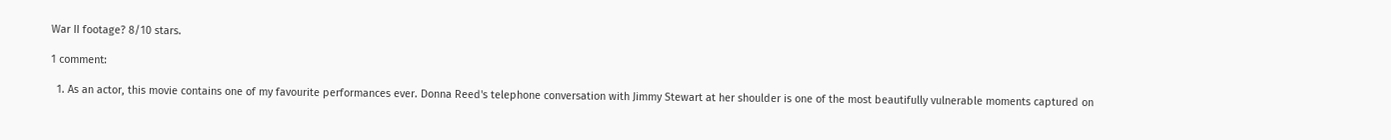War II footage? 8/10 stars.

1 comment:

  1. As an actor, this movie contains one of my favourite performances ever. Donna Reed's telephone conversation with Jimmy Stewart at her shoulder is one of the most beautifully vulnerable moments captured on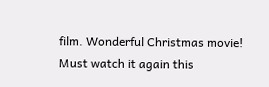film. Wonderful Christmas movie! Must watch it again this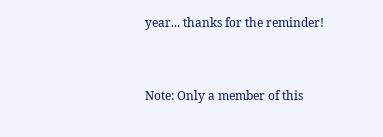year... thanks for the reminder!


Note: Only a member of this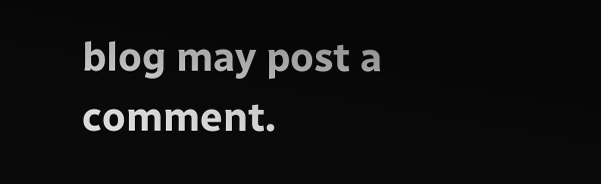blog may post a comment.